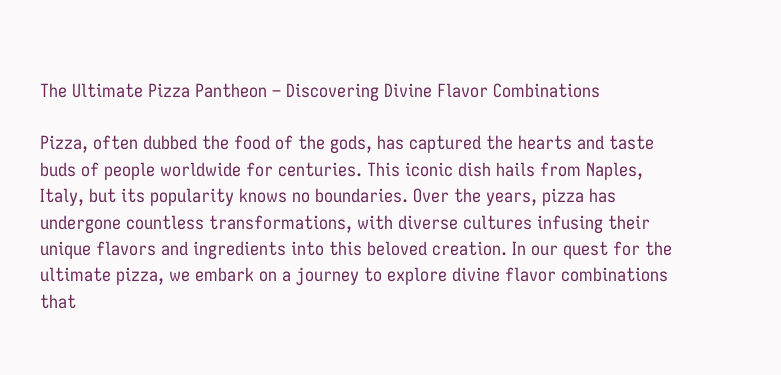The Ultimate Pizza Pantheon – Discovering Divine Flavor Combinations

Pizza, often dubbed the food of the gods, has captured the hearts and taste buds of people worldwide for centuries. This iconic dish hails from Naples, Italy, but its popularity knows no boundaries. Over the years, pizza has undergone countless transformations, with diverse cultures infusing their unique flavors and ingredients into this beloved creation. In our quest for the ultimate pizza, we embark on a journey to explore divine flavor combinations that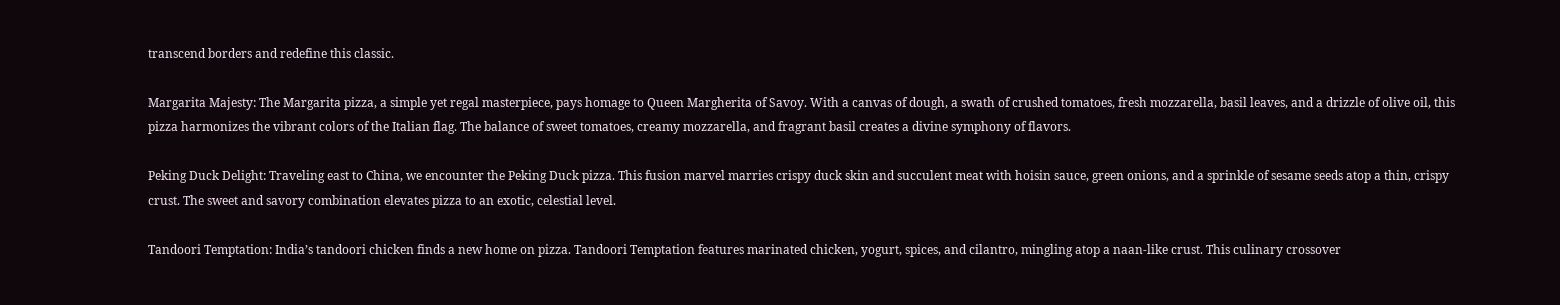transcend borders and redefine this classic.

Margarita Majesty: The Margarita pizza, a simple yet regal masterpiece, pays homage to Queen Margherita of Savoy. With a canvas of dough, a swath of crushed tomatoes, fresh mozzarella, basil leaves, and a drizzle of olive oil, this pizza harmonizes the vibrant colors of the Italian flag. The balance of sweet tomatoes, creamy mozzarella, and fragrant basil creates a divine symphony of flavors.

Peking Duck Delight: Traveling east to China, we encounter the Peking Duck pizza. This fusion marvel marries crispy duck skin and succulent meat with hoisin sauce, green onions, and a sprinkle of sesame seeds atop a thin, crispy crust. The sweet and savory combination elevates pizza to an exotic, celestial level.

Tandoori Temptation: India’s tandoori chicken finds a new home on pizza. Tandoori Temptation features marinated chicken, yogurt, spices, and cilantro, mingling atop a naan-like crust. This culinary crossover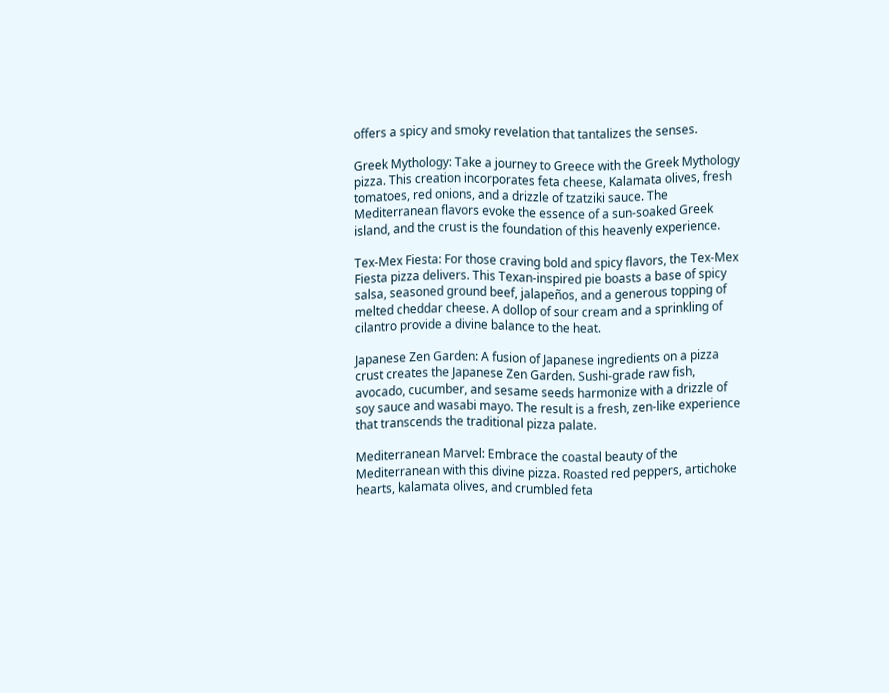offers a spicy and smoky revelation that tantalizes the senses.

Greek Mythology: Take a journey to Greece with the Greek Mythology pizza. This creation incorporates feta cheese, Kalamata olives, fresh tomatoes, red onions, and a drizzle of tzatziki sauce. The Mediterranean flavors evoke the essence of a sun-soaked Greek island, and the crust is the foundation of this heavenly experience.

Tex-Mex Fiesta: For those craving bold and spicy flavors, the Tex-Mex Fiesta pizza delivers. This Texan-inspired pie boasts a base of spicy salsa, seasoned ground beef, jalapeños, and a generous topping of melted cheddar cheese. A dollop of sour cream and a sprinkling of cilantro provide a divine balance to the heat.

Japanese Zen Garden: A fusion of Japanese ingredients on a pizza crust creates the Japanese Zen Garden. Sushi-grade raw fish, avocado, cucumber, and sesame seeds harmonize with a drizzle of soy sauce and wasabi mayo. The result is a fresh, zen-like experience that transcends the traditional pizza palate.

Mediterranean Marvel: Embrace the coastal beauty of the Mediterranean with this divine pizza. Roasted red peppers, artichoke hearts, kalamata olives, and crumbled feta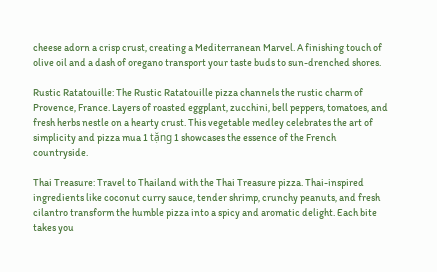cheese adorn a crisp crust, creating a Mediterranean Marvel. A finishing touch of olive oil and a dash of oregano transport your taste buds to sun-drenched shores.

Rustic Ratatouille: The Rustic Ratatouille pizza channels the rustic charm of Provence, France. Layers of roasted eggplant, zucchini, bell peppers, tomatoes, and fresh herbs nestle on a hearty crust. This vegetable medley celebrates the art of simplicity and pizza mua 1 tặng 1 showcases the essence of the French countryside.

Thai Treasure: Travel to Thailand with the Thai Treasure pizza. Thai-inspired ingredients like coconut curry sauce, tender shrimp, crunchy peanuts, and fresh cilantro transform the humble pizza into a spicy and aromatic delight. Each bite takes you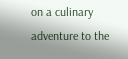on a culinary adventure to the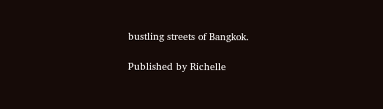bustling streets of Bangkok.

Published by Richelle